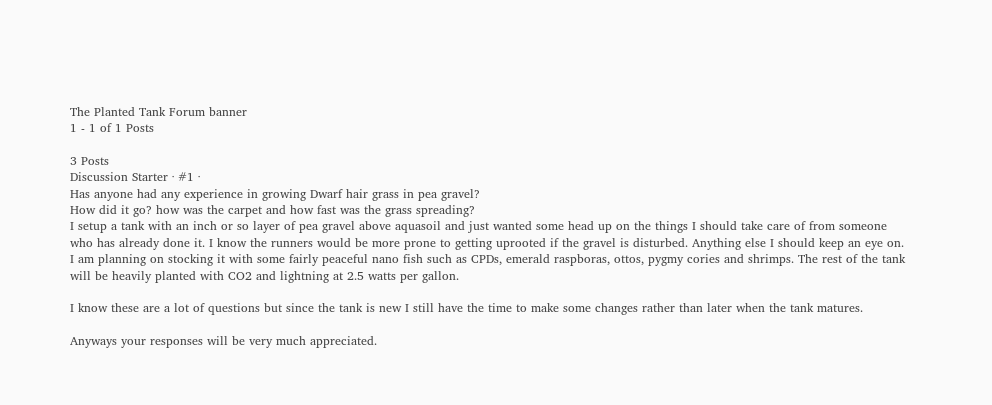The Planted Tank Forum banner
1 - 1 of 1 Posts

3 Posts
Discussion Starter · #1 ·
Has anyone had any experience in growing Dwarf hair grass in pea gravel?
How did it go? how was the carpet and how fast was the grass spreading?
I setup a tank with an inch or so layer of pea gravel above aquasoil and just wanted some head up on the things I should take care of from someone who has already done it. I know the runners would be more prone to getting uprooted if the gravel is disturbed. Anything else I should keep an eye on. I am planning on stocking it with some fairly peaceful nano fish such as CPDs, emerald raspboras, ottos, pygmy cories and shrimps. The rest of the tank will be heavily planted with CO2 and lightning at 2.5 watts per gallon.

I know these are a lot of questions but since the tank is new I still have the time to make some changes rather than later when the tank matures.

Anyways your responses will be very much appreciated.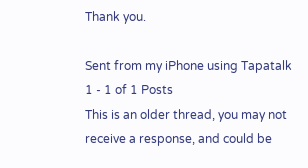Thank you.

Sent from my iPhone using Tapatalk
1 - 1 of 1 Posts
This is an older thread, you may not receive a response, and could be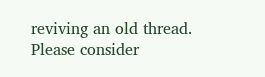reviving an old thread. Please consider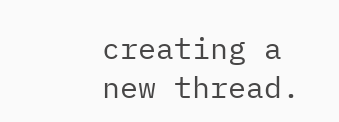creating a new thread.